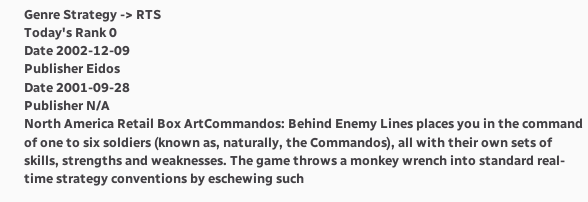Genre Strategy -> RTS
Today's Rank 0
Date 2002-12-09
Publisher Eidos
Date 2001-09-28
Publisher N/A
North America Retail Box ArtCommandos: Behind Enemy Lines places you in the command of one to six soldiers (known as, naturally, the Commandos), all with their own sets of skills, strengths and weaknesses. The game throws a monkey wrench into standard real-time strategy conventions by eschewing such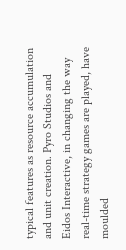typical features as resource accumulation and unit creation. Pyro Studios and Eidos Interactive, in changing the way real-time strategy games are played, have moulded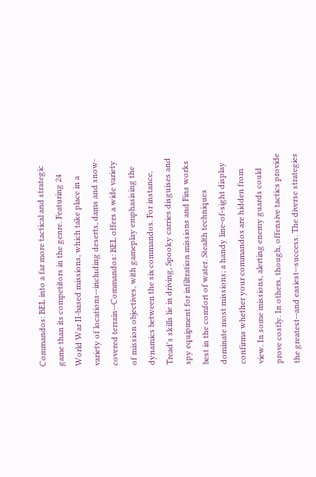Commandos: BEL into a far more tactical and strategic game than its competitors in the genre. Featuring 24 World War II-based missions, which take place in a variety of locations--including deserts, dams and snow-covered terrain--Commandos: BEL offers a wide variety of mission objectives, with gameplay emphasising the dynamics between the six commandos. For instance, Tread's skills lie in driving, Spooky carries disguises and spy equipment for infiltration missions and Fins works best in the comfort of water. Stealth techniques dominate most missions; a handy line-of-sight display confirms whether your commandos are hidden from view. In some missions, alerting enemy guards could prove costly. In others, though, offensive tactics provide the greatest--and easiest--success. The diverse strategies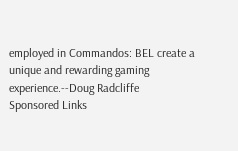employed in Commandos: BEL create a unique and rewarding gaming experience.--Doug Radcliffe
Sponsored Links